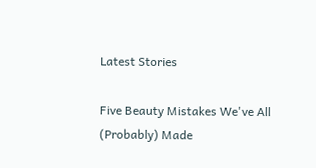Latest Stories

Five Beauty Mistakes We've All (Probably) Made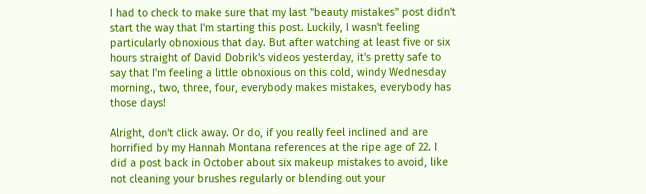I had to check to make sure that my last "beauty mistakes" post didn't start the way that I'm starting this post. Luckily, I wasn't feeling particularly obnoxious that day. But after watching at least five or six hours straight of David Dobrik's videos yesterday, it's pretty safe to say that I'm feeling a little obnoxious on this cold, windy Wednesday morning., two, three, four, everybody makes mistakes, everybody has those days!

Alright, don't click away. Or do, if you really feel inclined and are horrified by my Hannah Montana references at the ripe age of 22. I did a post back in October about six makeup mistakes to avoid, like not cleaning your brushes regularly or blending out your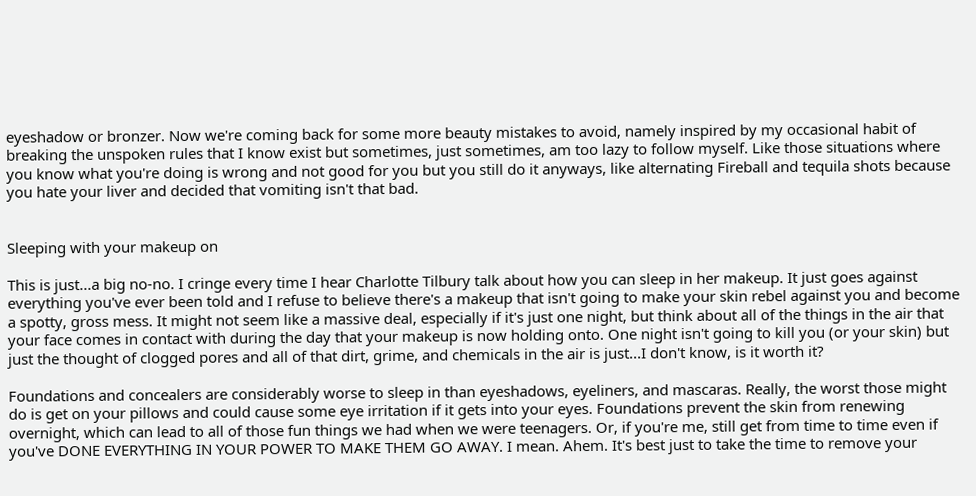eyeshadow or bronzer. Now we're coming back for some more beauty mistakes to avoid, namely inspired by my occasional habit of breaking the unspoken rules that I know exist but sometimes, just sometimes, am too lazy to follow myself. Like those situations where you know what you're doing is wrong and not good for you but you still do it anyways, like alternating Fireball and tequila shots because you hate your liver and decided that vomiting isn't that bad.


Sleeping with your makeup on

This is just...a big no-no. I cringe every time I hear Charlotte Tilbury talk about how you can sleep in her makeup. It just goes against everything you've ever been told and I refuse to believe there's a makeup that isn't going to make your skin rebel against you and become a spotty, gross mess. It might not seem like a massive deal, especially if it's just one night, but think about all of the things in the air that your face comes in contact with during the day that your makeup is now holding onto. One night isn't going to kill you (or your skin) but just the thought of clogged pores and all of that dirt, grime, and chemicals in the air is just...I don't know, is it worth it?

Foundations and concealers are considerably worse to sleep in than eyeshadows, eyeliners, and mascaras. Really, the worst those might do is get on your pillows and could cause some eye irritation if it gets into your eyes. Foundations prevent the skin from renewing overnight, which can lead to all of those fun things we had when we were teenagers. Or, if you're me, still get from time to time even if you've DONE EVERYTHING IN YOUR POWER TO MAKE THEM GO AWAY. I mean. Ahem. It's best just to take the time to remove your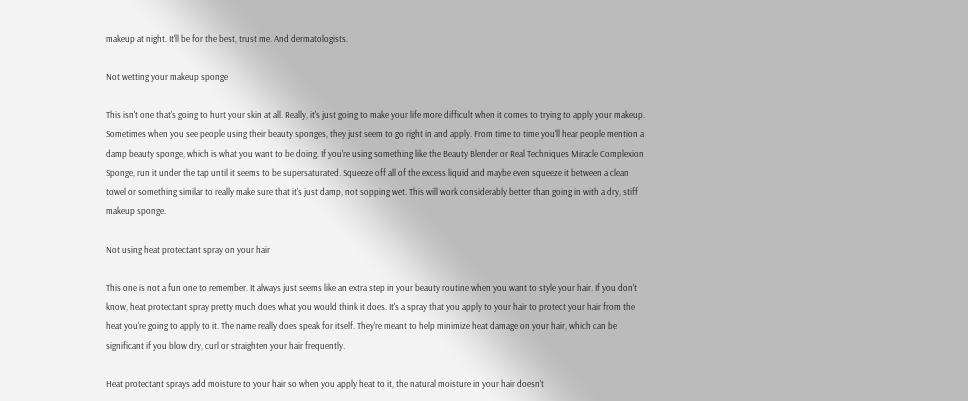makeup at night. It'll be for the best, trust me. And dermatologists.

Not wetting your makeup sponge

This isn't one that's going to hurt your skin at all. Really, it's just going to make your life more difficult when it comes to trying to apply your makeup. Sometimes when you see people using their beauty sponges, they just seem to go right in and apply. From time to time you'll hear people mention a damp beauty sponge, which is what you want to be doing. If you're using something like the Beauty Blender or Real Techniques Miracle Complexion Sponge, run it under the tap until it seems to be supersaturated. Squeeze off all of the excess liquid and maybe even squeeze it between a clean towel or something similar to really make sure that it's just damp, not sopping wet. This will work considerably better than going in with a dry, stiff makeup sponge.

Not using heat protectant spray on your hair

This one is not a fun one to remember. It always just seems like an extra step in your beauty routine when you want to style your hair. If you don't know, heat protectant spray pretty much does what you would think it does. It's a spray that you apply to your hair to protect your hair from the heat you're going to apply to it. The name really does speak for itself. They're meant to help minimize heat damage on your hair, which can be significant if you blow dry, curl or straighten your hair frequently.

Heat protectant sprays add moisture to your hair so when you apply heat to it, the natural moisture in your hair doesn't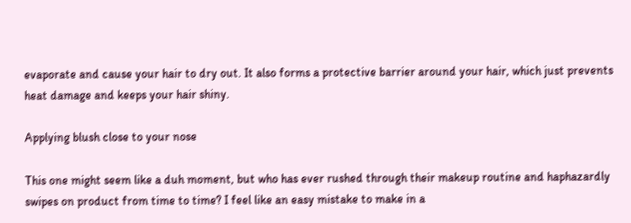evaporate and cause your hair to dry out. It also forms a protective barrier around your hair, which just prevents heat damage and keeps your hair shiny.

Applying blush close to your nose

This one might seem like a duh moment, but who has ever rushed through their makeup routine and haphazardly swipes on product from time to time? I feel like an easy mistake to make in a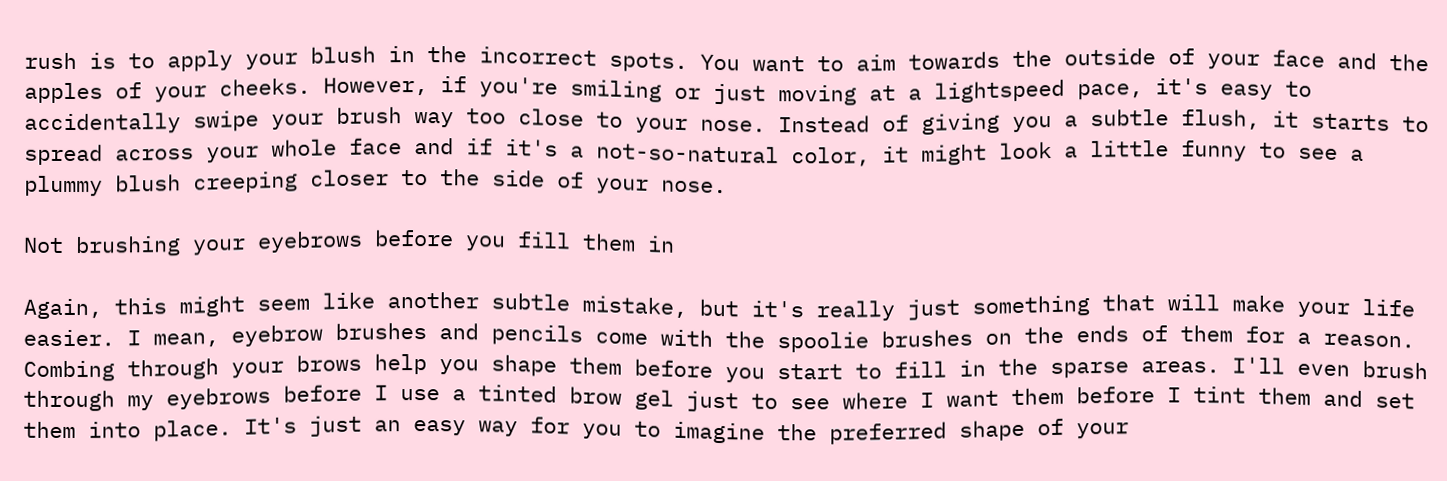rush is to apply your blush in the incorrect spots. You want to aim towards the outside of your face and the apples of your cheeks. However, if you're smiling or just moving at a lightspeed pace, it's easy to accidentally swipe your brush way too close to your nose. Instead of giving you a subtle flush, it starts to spread across your whole face and if it's a not-so-natural color, it might look a little funny to see a plummy blush creeping closer to the side of your nose.

Not brushing your eyebrows before you fill them in

Again, this might seem like another subtle mistake, but it's really just something that will make your life easier. I mean, eyebrow brushes and pencils come with the spoolie brushes on the ends of them for a reason. Combing through your brows help you shape them before you start to fill in the sparse areas. I'll even brush through my eyebrows before I use a tinted brow gel just to see where I want them before I tint them and set them into place. It's just an easy way for you to imagine the preferred shape of your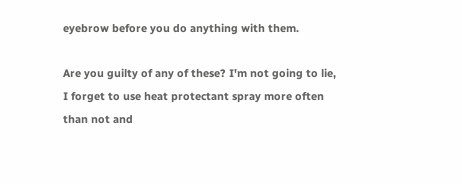eyebrow before you do anything with them.

Are you guilty of any of these? I'm not going to lie, I forget to use heat protectant spray more often than not and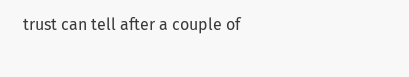trust can tell after a couple of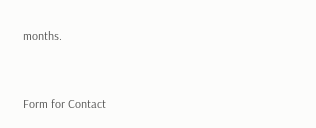months.


Form for Contact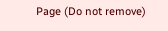Page (Do not remove)